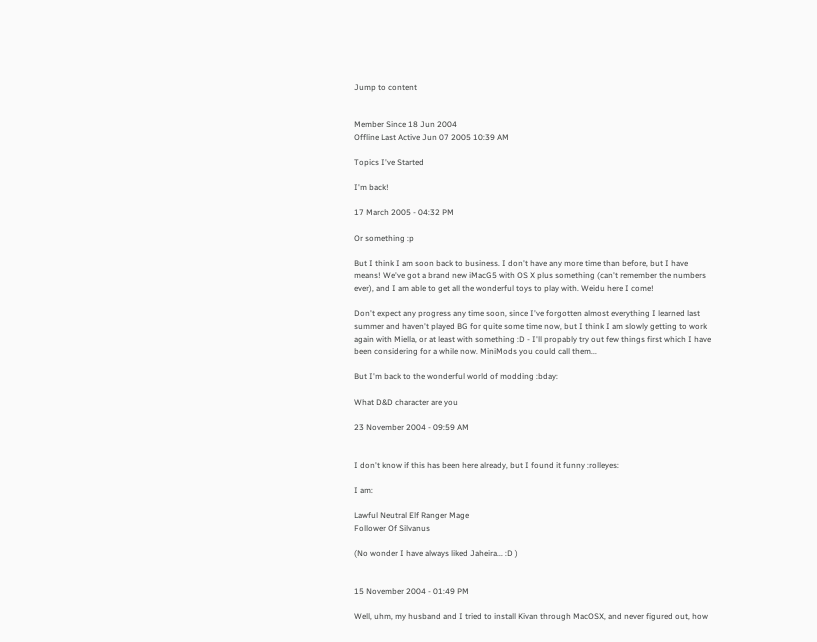Jump to content


Member Since 18 Jun 2004
Offline Last Active Jun 07 2005 10:39 AM

Topics I've Started

I'm back!

17 March 2005 - 04:32 PM

Or something :p

But I think I am soon back to business. I don't have any more time than before, but I have means! We've got a brand new iMacG5 with OS X plus something (can't remember the numbers ever), and I am able to get all the wonderful toys to play with. Weidu here I come!

Don't expect any progress any time soon, since I've forgotten almost everything I learned last summer and haven't played BG for quite some time now, but I think I am slowly getting to work again with Miella, or at least with something :D - I'll propably try out few things first which I have been considering for a while now. MiniMods you could call them...

But I'm back to the wonderful world of modding :bday:

What D&D character are you

23 November 2004 - 09:59 AM


I don't know if this has been here already, but I found it funny :rolleyes:

I am:

Lawful Neutral Elf Ranger Mage
Follower Of Silvanus

(No wonder I have always liked Jaheira... :D )


15 November 2004 - 01:49 PM

Well, uhm, my husband and I tried to install Kivan through MacOSX, and never figured out, how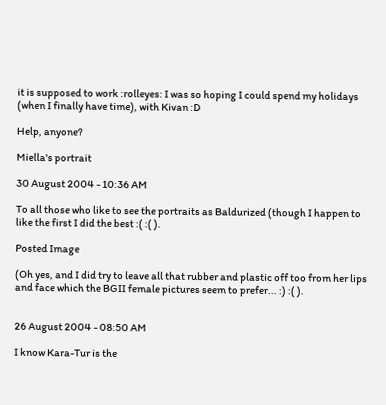it is supposed to work :rolleyes: I was so hoping I could spend my holidays (when I finally have time), with Kivan :D

Help, anyone?

Miella's portrait

30 August 2004 - 10:36 AM

To all those who like to see the portraits as Baldurized (though I happen to like the first I did the best :( :( ).

Posted Image

(Oh yes, and I did try to leave all that rubber and plastic off too from her lips and face which the BGII female pictures seem to prefer... :) :( ).


26 August 2004 - 08:50 AM

I know Kara-Tur is the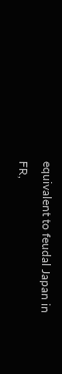equivalent to feudal Japan in FR,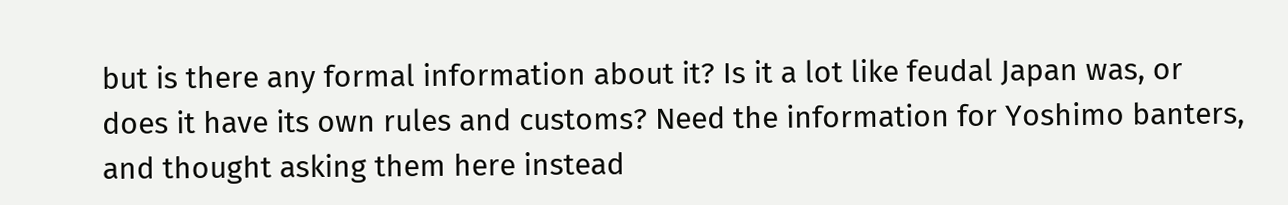but is there any formal information about it? Is it a lot like feudal Japan was, or does it have its own rules and customs? Need the information for Yoshimo banters, and thought asking them here instead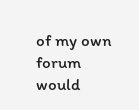of my own forum would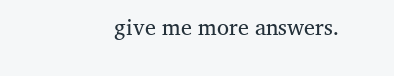give me more answers.